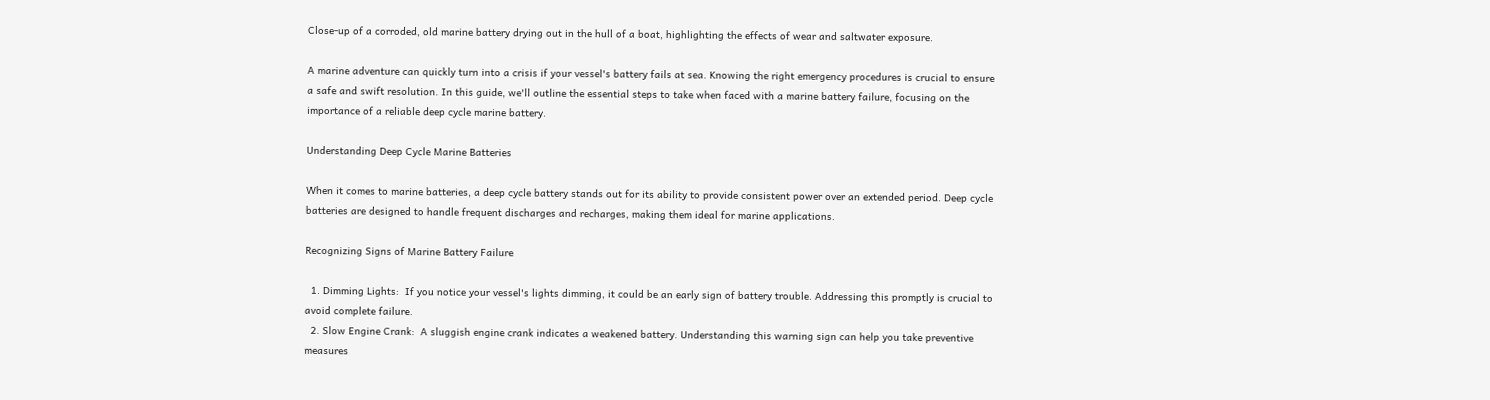Close-up of a corroded, old marine battery drying out in the hull of a boat, highlighting the effects of wear and saltwater exposure.

A marine adventure can quickly turn into a crisis if your vessel's battery fails at sea. Knowing the right emergency procedures is crucial to ensure a safe and swift resolution. In this guide, we'll outline the essential steps to take when faced with a marine battery failure, focusing on the importance of a reliable deep cycle marine battery.

Understanding Deep Cycle Marine Batteries

When it comes to marine batteries, a deep cycle battery stands out for its ability to provide consistent power over an extended period. Deep cycle batteries are designed to handle frequent discharges and recharges, making them ideal for marine applications.

Recognizing Signs of Marine Battery Failure

  1. Dimming Lights:  If you notice your vessel's lights dimming, it could be an early sign of battery trouble. Addressing this promptly is crucial to avoid complete failure.
  2. Slow Engine Crank:  A sluggish engine crank indicates a weakened battery. Understanding this warning sign can help you take preventive measures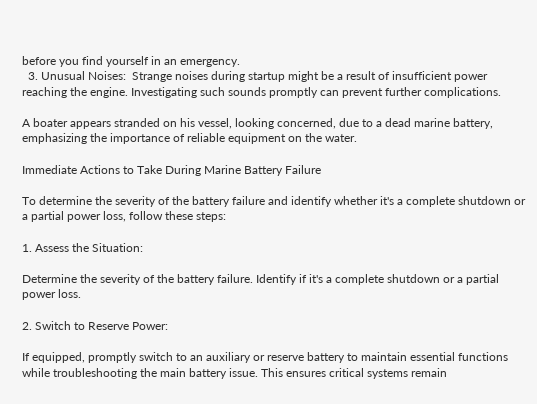before you find yourself in an emergency.
  3. Unusual Noises:  Strange noises during startup might be a result of insufficient power reaching the engine. Investigating such sounds promptly can prevent further complications.

A boater appears stranded on his vessel, looking concerned, due to a dead marine battery, emphasizing the importance of reliable equipment on the water.

Immediate Actions to Take During Marine Battery Failure

To determine the severity of the battery failure and identify whether it's a complete shutdown or a partial power loss, follow these steps:

1. Assess the Situation:

Determine the severity of the battery failure. Identify if it's a complete shutdown or a partial power loss.

2. Switch to Reserve Power:

If equipped, promptly switch to an auxiliary or reserve battery to maintain essential functions while troubleshooting the main battery issue. This ensures critical systems remain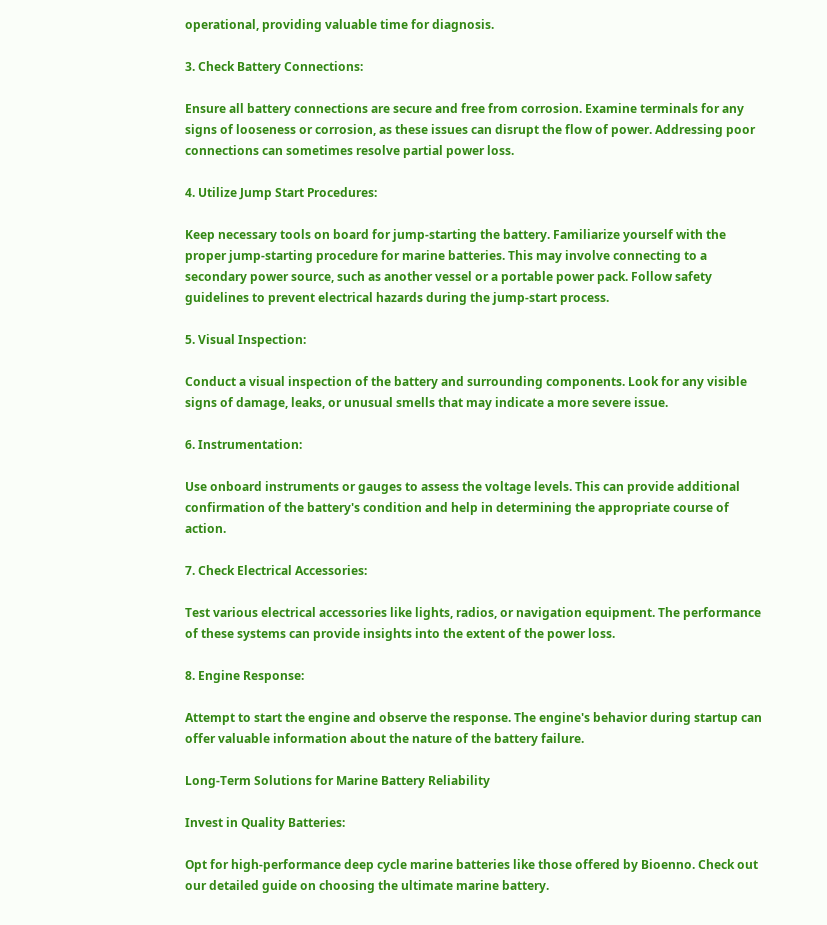operational, providing valuable time for diagnosis.

3. Check Battery Connections:

Ensure all battery connections are secure and free from corrosion. Examine terminals for any signs of looseness or corrosion, as these issues can disrupt the flow of power. Addressing poor connections can sometimes resolve partial power loss.

4. Utilize Jump Start Procedures:

Keep necessary tools on board for jump-starting the battery. Familiarize yourself with the proper jump-starting procedure for marine batteries. This may involve connecting to a secondary power source, such as another vessel or a portable power pack. Follow safety guidelines to prevent electrical hazards during the jump-start process.

5. Visual Inspection:

Conduct a visual inspection of the battery and surrounding components. Look for any visible signs of damage, leaks, or unusual smells that may indicate a more severe issue.

6. Instrumentation:

Use onboard instruments or gauges to assess the voltage levels. This can provide additional confirmation of the battery's condition and help in determining the appropriate course of action.

7. Check Electrical Accessories:

Test various electrical accessories like lights, radios, or navigation equipment. The performance of these systems can provide insights into the extent of the power loss.

8. Engine Response:

Attempt to start the engine and observe the response. The engine's behavior during startup can offer valuable information about the nature of the battery failure.

Long-Term Solutions for Marine Battery Reliability

Invest in Quality Batteries:

Opt for high-performance deep cycle marine batteries like those offered by Bioenno. Check out our detailed guide on choosing the ultimate marine battery.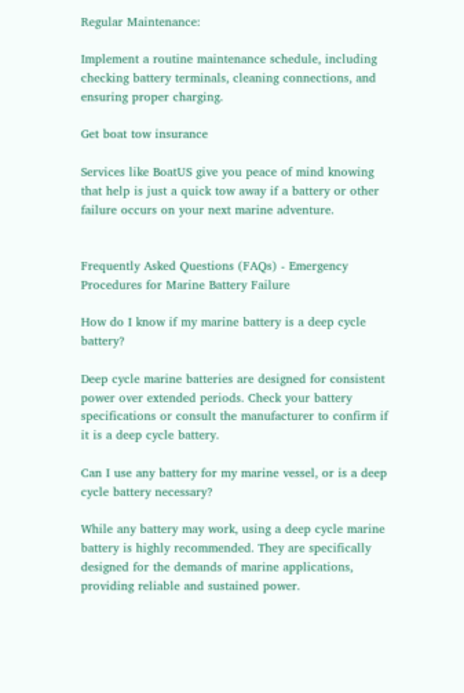Regular Maintenance:

Implement a routine maintenance schedule, including checking battery terminals, cleaning connections, and ensuring proper charging.

Get boat tow insurance

Services like BoatUS give you peace of mind knowing that help is just a quick tow away if a battery or other failure occurs on your next marine adventure.


Frequently Asked Questions (FAQs) - Emergency Procedures for Marine Battery Failure

How do I know if my marine battery is a deep cycle battery?

Deep cycle marine batteries are designed for consistent power over extended periods. Check your battery specifications or consult the manufacturer to confirm if it is a deep cycle battery.

Can I use any battery for my marine vessel, or is a deep cycle battery necessary?

While any battery may work, using a deep cycle marine battery is highly recommended. They are specifically designed for the demands of marine applications, providing reliable and sustained power.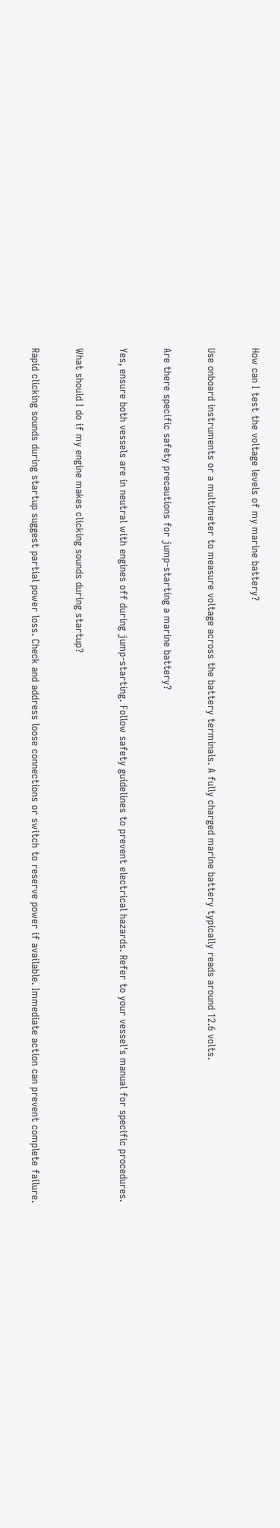How can I test the voltage levels of my marine battery?

Use onboard instruments or a multimeter to measure voltage across the battery terminals. A fully charged marine battery typically reads around 12.6 volts.

Are there specific safety precautions for jump-starting a marine battery?

Yes, ensure both vessels are in neutral with engines off during jump-starting. Follow safety guidelines to prevent electrical hazards. Refer to your vessel's manual for specific procedures.

What should I do if my engine makes clicking sounds during startup?

Rapid clicking sounds during startup suggest partial power loss. Check and address loose connections or switch to reserve power if available. Immediate action can prevent complete failure.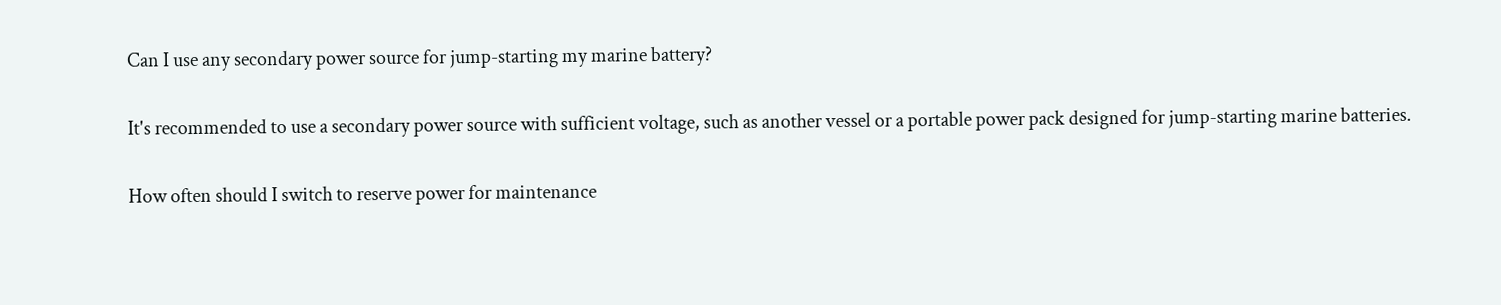Can I use any secondary power source for jump-starting my marine battery?

It's recommended to use a secondary power source with sufficient voltage, such as another vessel or a portable power pack designed for jump-starting marine batteries.

How often should I switch to reserve power for maintenance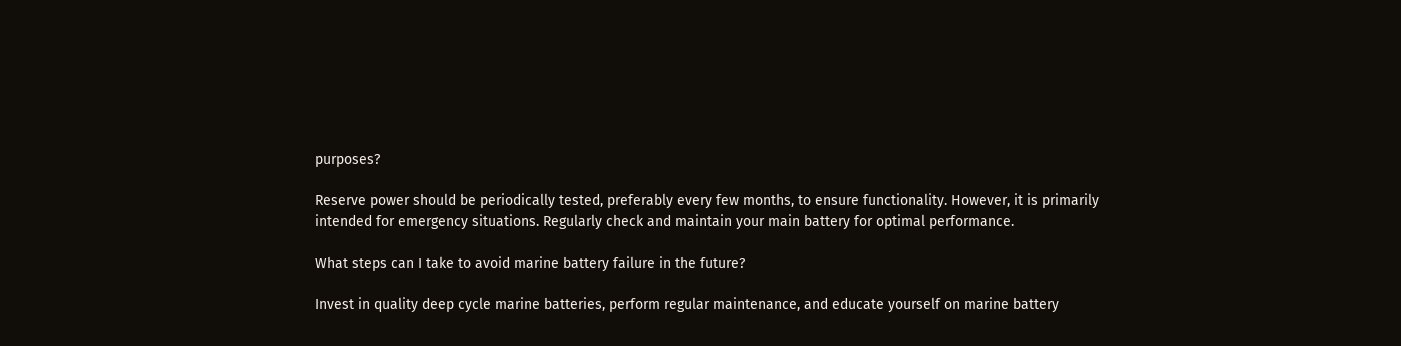purposes?

Reserve power should be periodically tested, preferably every few months, to ensure functionality. However, it is primarily intended for emergency situations. Regularly check and maintain your main battery for optimal performance.

What steps can I take to avoid marine battery failure in the future?

Invest in quality deep cycle marine batteries, perform regular maintenance, and educate yourself on marine battery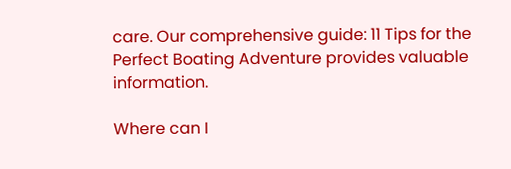care. Our comprehensive guide: 11 Tips for the Perfect Boating Adventure provides valuable information.

Where can I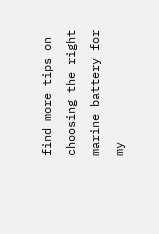find more tips on choosing the right marine battery for my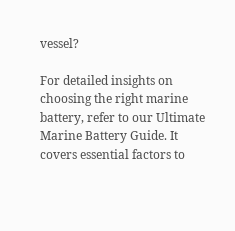vessel?

For detailed insights on choosing the right marine battery, refer to our Ultimate Marine Battery Guide. It covers essential factors to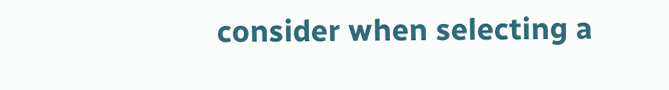consider when selecting a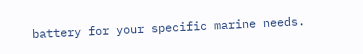battery for your specific marine needs.